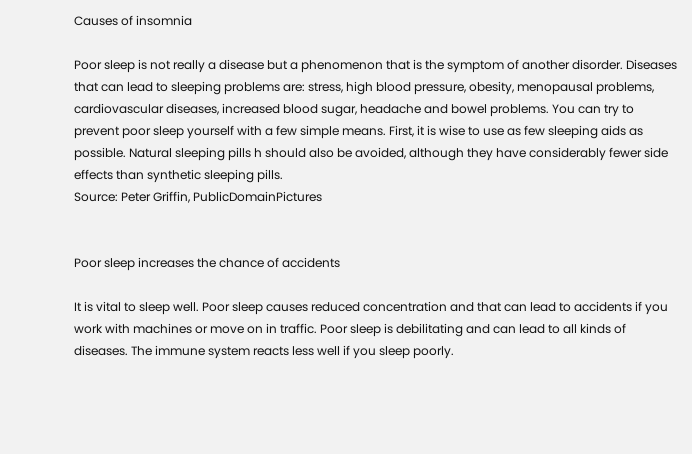Causes of insomnia

Poor sleep is not really a disease but a phenomenon that is the symptom of another disorder. Diseases that can lead to sleeping problems are: stress, high blood pressure, obesity, menopausal problems, cardiovascular diseases, increased blood sugar, headache and bowel problems. You can try to prevent poor sleep yourself with a few simple means. First, it is wise to use as few sleeping aids as possible. Natural sleeping pills h should also be avoided, although they have considerably fewer side effects than synthetic sleeping pills.
Source: Peter Griffin, PublicDomainPictures


Poor sleep increases the chance of accidents

It is vital to sleep well. Poor sleep causes reduced concentration and that can lead to accidents if you work with machines or move on in traffic. Poor sleep is debilitating and can lead to all kinds of diseases. The immune system reacts less well if you sleep poorly.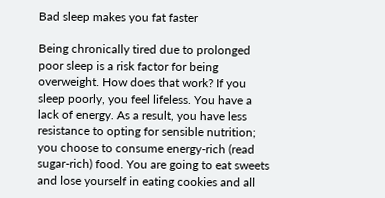Bad sleep makes you fat faster

Being chronically tired due to prolonged poor sleep is a risk factor for being overweight. How does that work? If you sleep poorly, you feel lifeless. You have a lack of energy. As a result, you have less resistance to opting for sensible nutrition; you choose to consume energy-rich (read sugar-rich) food. You are going to eat sweets and lose yourself in eating cookies and all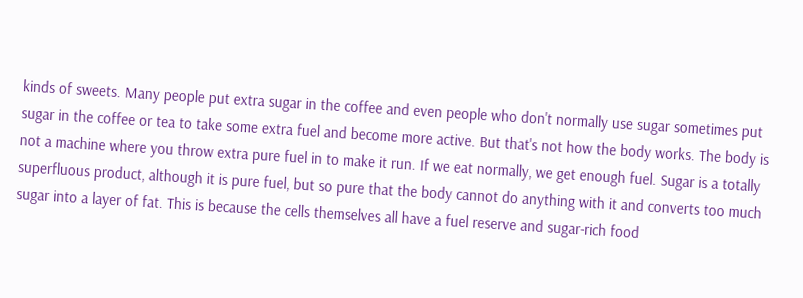kinds of sweets. Many people put extra sugar in the coffee and even people who don't normally use sugar sometimes put sugar in the coffee or tea to take some extra fuel and become more active. But that's not how the body works. The body is not a machine where you throw extra pure fuel in to make it run. If we eat normally, we get enough fuel. Sugar is a totally superfluous product, although it is pure fuel, but so pure that the body cannot do anything with it and converts too much sugar into a layer of fat. This is because the cells themselves all have a fuel reserve and sugar-rich food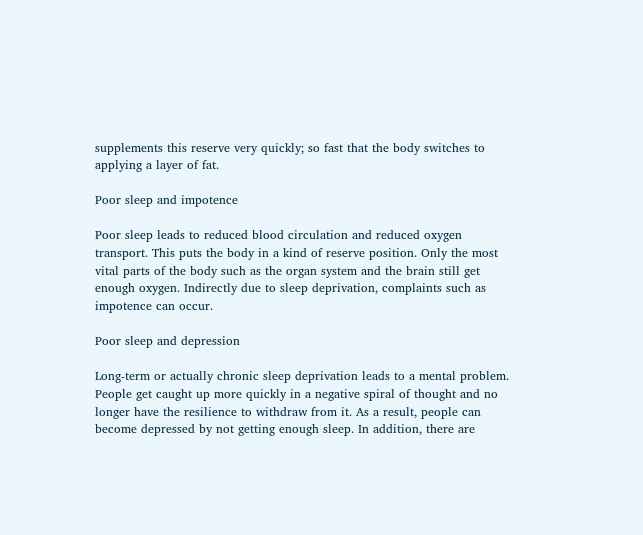supplements this reserve very quickly; so fast that the body switches to applying a layer of fat.

Poor sleep and impotence

Poor sleep leads to reduced blood circulation and reduced oxygen transport. This puts the body in a kind of reserve position. Only the most vital parts of the body such as the organ system and the brain still get enough oxygen. Indirectly due to sleep deprivation, complaints such as impotence can occur.

Poor sleep and depression

Long-term or actually chronic sleep deprivation leads to a mental problem. People get caught up more quickly in a negative spiral of thought and no longer have the resilience to withdraw from it. As a result, people can become depressed by not getting enough sleep. In addition, there are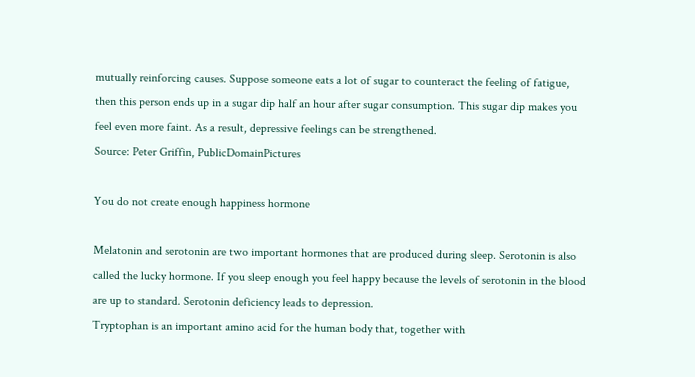mutually reinforcing causes. Suppose someone eats a lot of sugar to counteract the feeling of fatigue, then this person ends up in a sugar dip half an hour after sugar consumption. This sugar dip makes you feel even more faint. As a result, depressive feelings can be strengthened.
Source: Peter Griffin, PublicDomainPictures

You do not create enough happiness hormone

Melatonin and serotonin are two important hormones that are produced during sleep. Serotonin is also called the lucky hormone. If you sleep enough you feel happy because the levels of serotonin in the blood are up to standard. Serotonin deficiency leads to depression.
Tryptophan is an important amino acid for the human body that, together with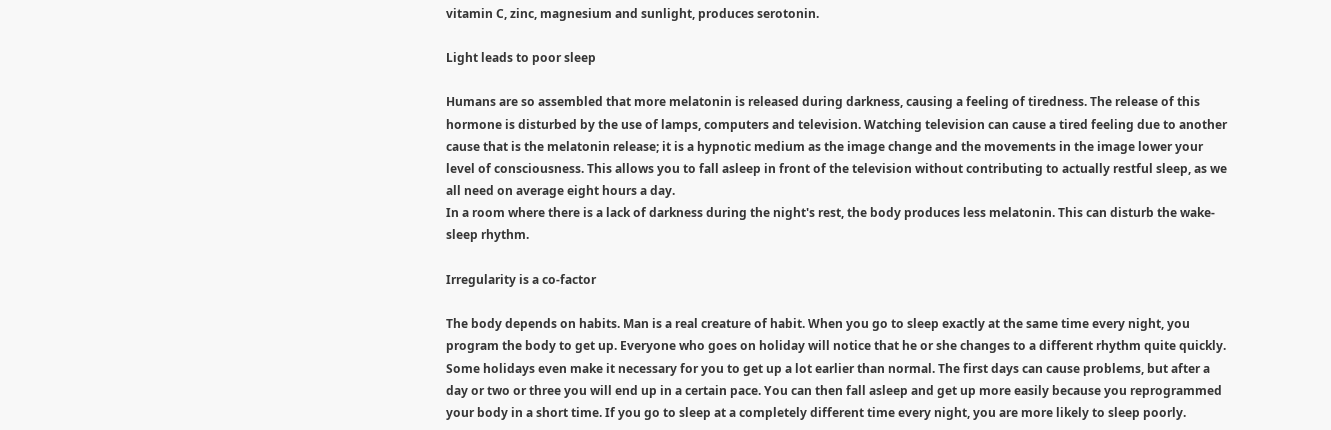vitamin C, zinc, magnesium and sunlight, produces serotonin.

Light leads to poor sleep

Humans are so assembled that more melatonin is released during darkness, causing a feeling of tiredness. The release of this hormone is disturbed by the use of lamps, computers and television. Watching television can cause a tired feeling due to another cause that is the melatonin release; it is a hypnotic medium as the image change and the movements in the image lower your level of consciousness. This allows you to fall asleep in front of the television without contributing to actually restful sleep, as we all need on average eight hours a day.
In a room where there is a lack of darkness during the night's rest, the body produces less melatonin. This can disturb the wake-sleep rhythm.

Irregularity is a co-factor

The body depends on habits. Man is a real creature of habit. When you go to sleep exactly at the same time every night, you program the body to get up. Everyone who goes on holiday will notice that he or she changes to a different rhythm quite quickly. Some holidays even make it necessary for you to get up a lot earlier than normal. The first days can cause problems, but after a day or two or three you will end up in a certain pace. You can then fall asleep and get up more easily because you reprogrammed your body in a short time. If you go to sleep at a completely different time every night, you are more likely to sleep poorly.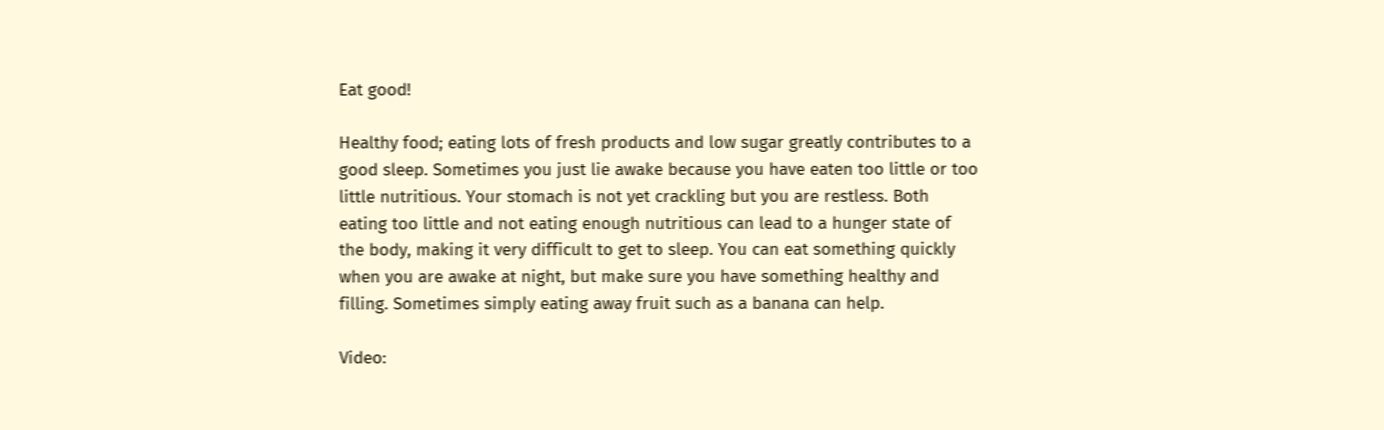Eat good!

Healthy food; eating lots of fresh products and low sugar greatly contributes to a good sleep. Sometimes you just lie awake because you have eaten too little or too little nutritious. Your stomach is not yet crackling but you are restless. Both eating too little and not eating enough nutritious can lead to a hunger state of the body, making it very difficult to get to sleep. You can eat something quickly when you are awake at night, but make sure you have something healthy and filling. Sometimes simply eating away fruit such as a banana can help.

Video: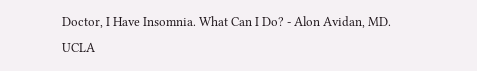Doctor, I Have Insomnia. What Can I Do? - Alon Avidan, MD. UCLA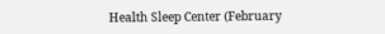Health Sleep Center (February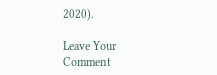2020).

Leave Your Comment